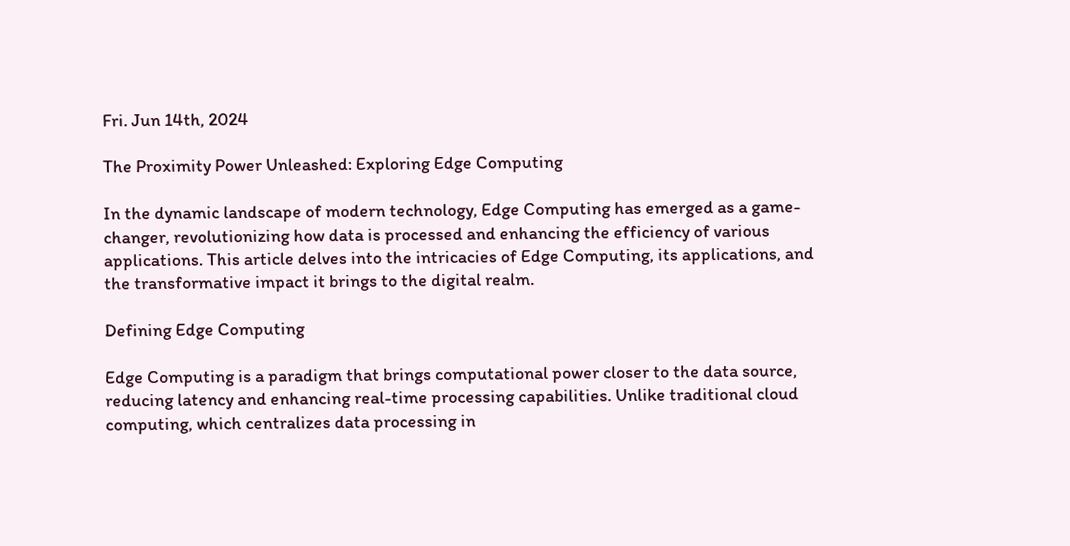Fri. Jun 14th, 2024

The Proximity Power Unleashed: Exploring Edge Computing

In the dynamic landscape of modern technology, Edge Computing has emerged as a game-changer, revolutionizing how data is processed and enhancing the efficiency of various applications. This article delves into the intricacies of Edge Computing, its applications, and the transformative impact it brings to the digital realm.

Defining Edge Computing

Edge Computing is a paradigm that brings computational power closer to the data source, reducing latency and enhancing real-time processing capabilities. Unlike traditional cloud computing, which centralizes data processing in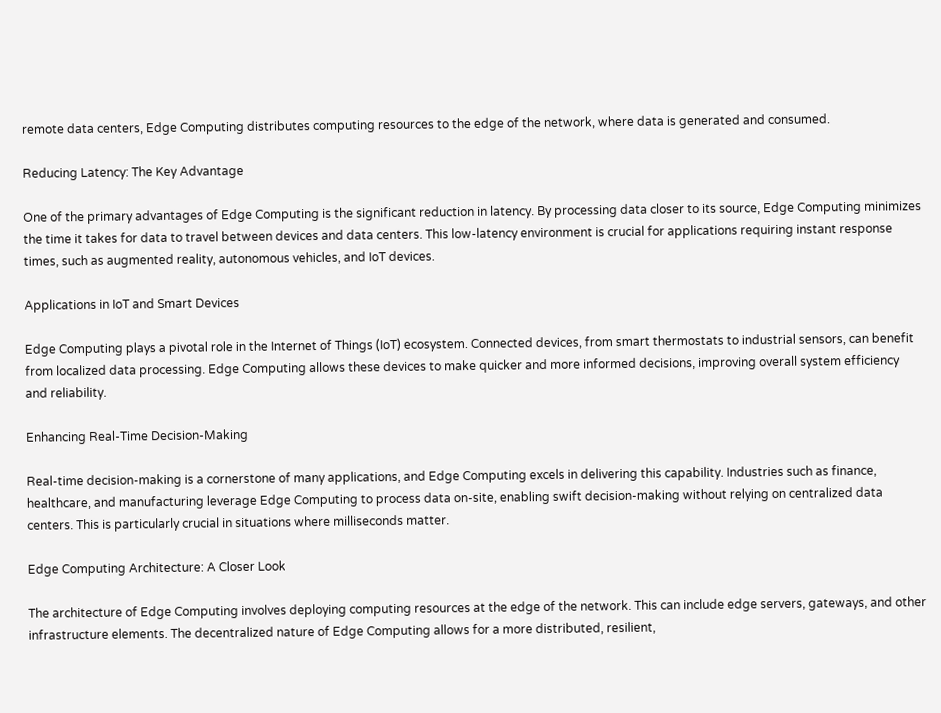remote data centers, Edge Computing distributes computing resources to the edge of the network, where data is generated and consumed.

Reducing Latency: The Key Advantage

One of the primary advantages of Edge Computing is the significant reduction in latency. By processing data closer to its source, Edge Computing minimizes the time it takes for data to travel between devices and data centers. This low-latency environment is crucial for applications requiring instant response times, such as augmented reality, autonomous vehicles, and IoT devices.

Applications in IoT and Smart Devices

Edge Computing plays a pivotal role in the Internet of Things (IoT) ecosystem. Connected devices, from smart thermostats to industrial sensors, can benefit from localized data processing. Edge Computing allows these devices to make quicker and more informed decisions, improving overall system efficiency and reliability.

Enhancing Real-Time Decision-Making

Real-time decision-making is a cornerstone of many applications, and Edge Computing excels in delivering this capability. Industries such as finance, healthcare, and manufacturing leverage Edge Computing to process data on-site, enabling swift decision-making without relying on centralized data centers. This is particularly crucial in situations where milliseconds matter.

Edge Computing Architecture: A Closer Look

The architecture of Edge Computing involves deploying computing resources at the edge of the network. This can include edge servers, gateways, and other infrastructure elements. The decentralized nature of Edge Computing allows for a more distributed, resilient,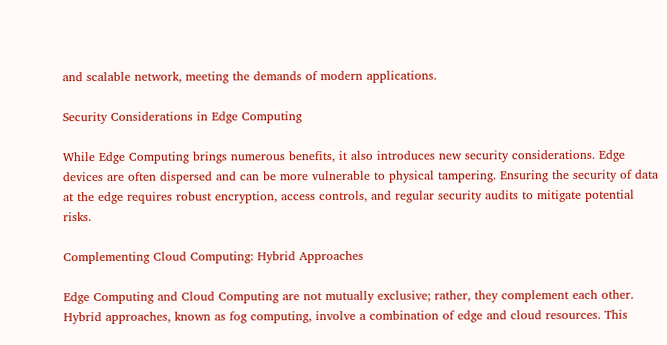and scalable network, meeting the demands of modern applications.

Security Considerations in Edge Computing

While Edge Computing brings numerous benefits, it also introduces new security considerations. Edge devices are often dispersed and can be more vulnerable to physical tampering. Ensuring the security of data at the edge requires robust encryption, access controls, and regular security audits to mitigate potential risks.

Complementing Cloud Computing: Hybrid Approaches

Edge Computing and Cloud Computing are not mutually exclusive; rather, they complement each other. Hybrid approaches, known as fog computing, involve a combination of edge and cloud resources. This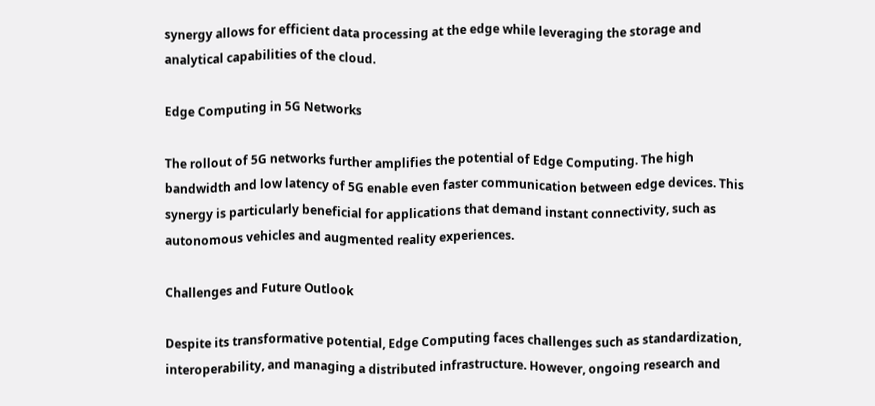synergy allows for efficient data processing at the edge while leveraging the storage and analytical capabilities of the cloud.

Edge Computing in 5G Networks

The rollout of 5G networks further amplifies the potential of Edge Computing. The high bandwidth and low latency of 5G enable even faster communication between edge devices. This synergy is particularly beneficial for applications that demand instant connectivity, such as autonomous vehicles and augmented reality experiences.

Challenges and Future Outlook

Despite its transformative potential, Edge Computing faces challenges such as standardization, interoperability, and managing a distributed infrastructure. However, ongoing research and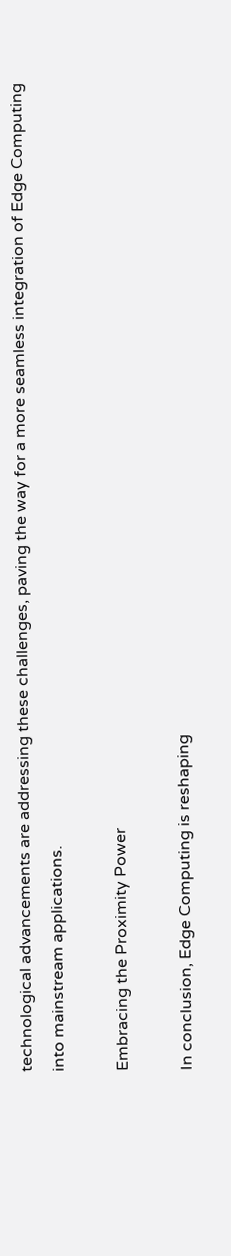technological advancements are addressing these challenges, paving the way for a more seamless integration of Edge Computing into mainstream applications.

Embracing the Proximity Power

In conclusion, Edge Computing is reshaping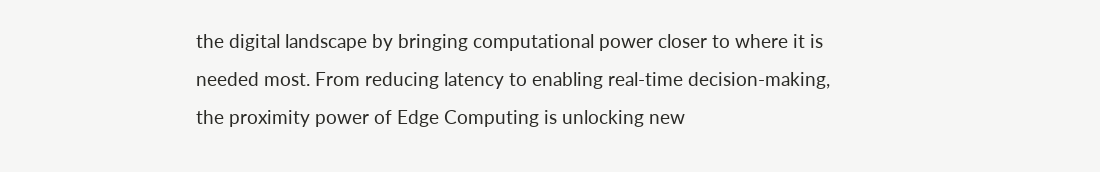the digital landscape by bringing computational power closer to where it is needed most. From reducing latency to enabling real-time decision-making, the proximity power of Edge Computing is unlocking new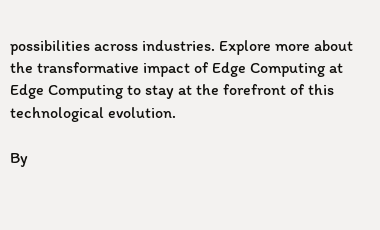possibilities across industries. Explore more about the transformative impact of Edge Computing at Edge Computing to stay at the forefront of this technological evolution.

By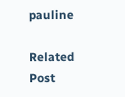pauline

Related Post